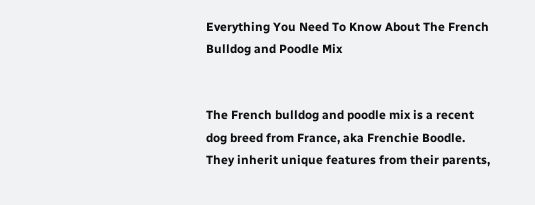Everything You Need To Know About The French Bulldog and Poodle Mix


The French bulldog and poodle mix is a recent dog breed from France, aka Frenchie Boodle. They inherit unique features from their parents,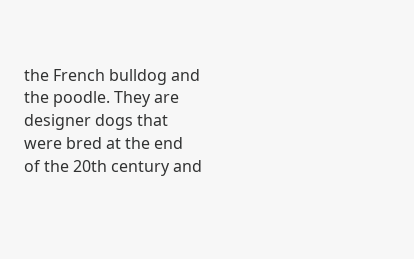the French bulldog and the poodle. They are designer dogs that were bred at the end of the 20th century and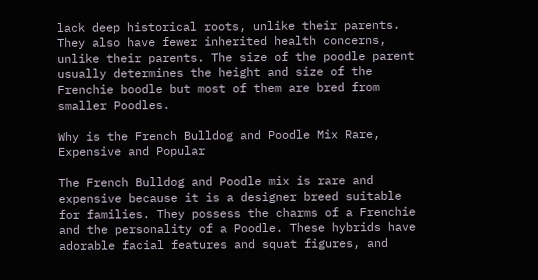lack deep historical roots, unlike their parents. They also have fewer inherited health concerns, unlike their parents. The size of the poodle parent usually determines the height and size of the Frenchie boodle but most of them are bred from smaller Poodles.

Why is the French Bulldog and Poodle Mix Rare, Expensive and Popular

The French Bulldog and Poodle mix is rare and expensive because it is a designer breed suitable for families. They possess the charms of a Frenchie and the personality of a Poodle. These hybrids have adorable facial features and squat figures, and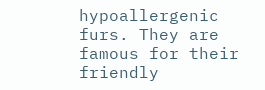hypoallergenic furs. They are famous for their friendly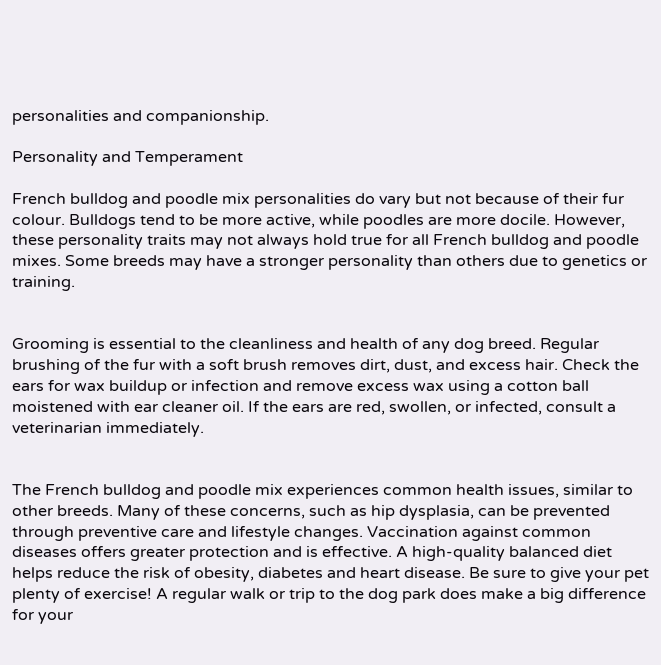personalities and companionship.

Personality and Temperament

French bulldog and poodle mix personalities do vary but not because of their fur colour. Bulldogs tend to be more active, while poodles are more docile. However, these personality traits may not always hold true for all French bulldog and poodle mixes. Some breeds may have a stronger personality than others due to genetics or training.


Grooming is essential to the cleanliness and health of any dog breed. Regular brushing of the fur with a soft brush removes dirt, dust, and excess hair. Check the ears for wax buildup or infection and remove excess wax using a cotton ball moistened with ear cleaner oil. If the ears are red, swollen, or infected, consult a veterinarian immediately.


The French bulldog and poodle mix experiences common health issues, similar to other breeds. Many of these concerns, such as hip dysplasia, can be prevented through preventive care and lifestyle changes. Vaccination against common diseases offers greater protection and is effective. A high-quality balanced diet helps reduce the risk of obesity, diabetes and heart disease. Be sure to give your pet plenty of exercise! A regular walk or trip to the dog park does make a big difference for your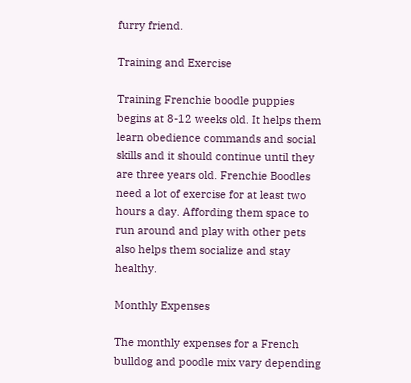furry friend.

Training and Exercise

Training Frenchie boodle puppies begins at 8-12 weeks old. It helps them learn obedience commands and social skills and it should continue until they are three years old. Frenchie Boodles need a lot of exercise for at least two hours a day. Affording them space to run around and play with other pets also helps them socialize and stay healthy.

Monthly Expenses

The monthly expenses for a French bulldog and poodle mix vary depending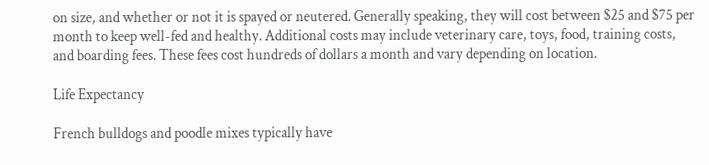on size, and whether or not it is spayed or neutered. Generally speaking, they will cost between $25 and $75 per month to keep well-fed and healthy. Additional costs may include veterinary care, toys, food, training costs, and boarding fees. These fees cost hundreds of dollars a month and vary depending on location.

Life Expectancy

French bulldogs and poodle mixes typically have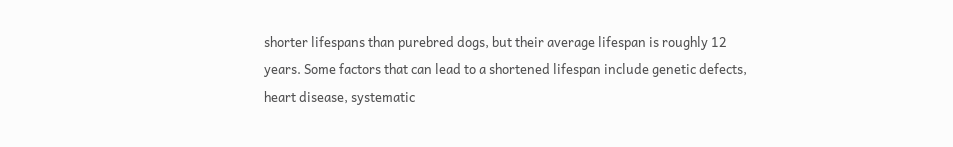shorter lifespans than purebred dogs, but their average lifespan is roughly 12 years. Some factors that can lead to a shortened lifespan include genetic defects, heart disease, systematic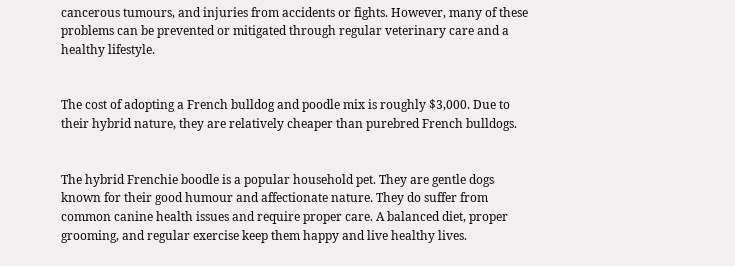cancerous tumours, and injuries from accidents or fights. However, many of these problems can be prevented or mitigated through regular veterinary care and a healthy lifestyle.


The cost of adopting a French bulldog and poodle mix is roughly $3,000. Due to their hybrid nature, they are relatively cheaper than purebred French bulldogs.


The hybrid Frenchie boodle is a popular household pet. They are gentle dogs known for their good humour and affectionate nature. They do suffer from common canine health issues and require proper care. A balanced diet, proper grooming, and regular exercise keep them happy and live healthy lives.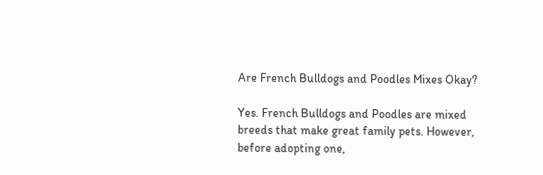Are French Bulldogs and Poodles Mixes Okay?

Yes. French Bulldogs and Poodles are mixed breeds that make great family pets. However, before adopting one,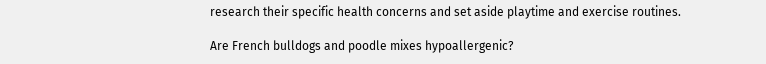research their specific health concerns and set aside playtime and exercise routines.

Are French bulldogs and poodle mixes hypoallergenic?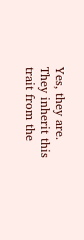Yes, they are. They inherit this trait from the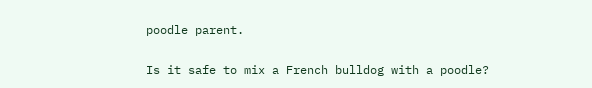poodle parent.

Is it safe to mix a French bulldog with a poodle?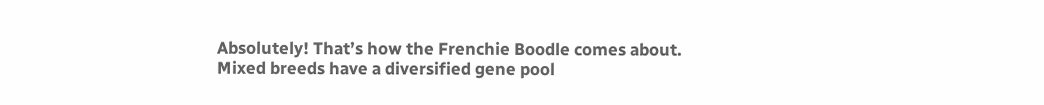Absolutely! That’s how the Frenchie Boodle comes about. Mixed breeds have a diversified gene pool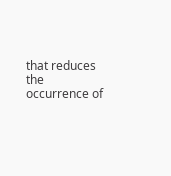that reduces the occurrence of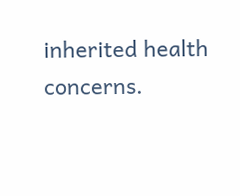inherited health concerns.